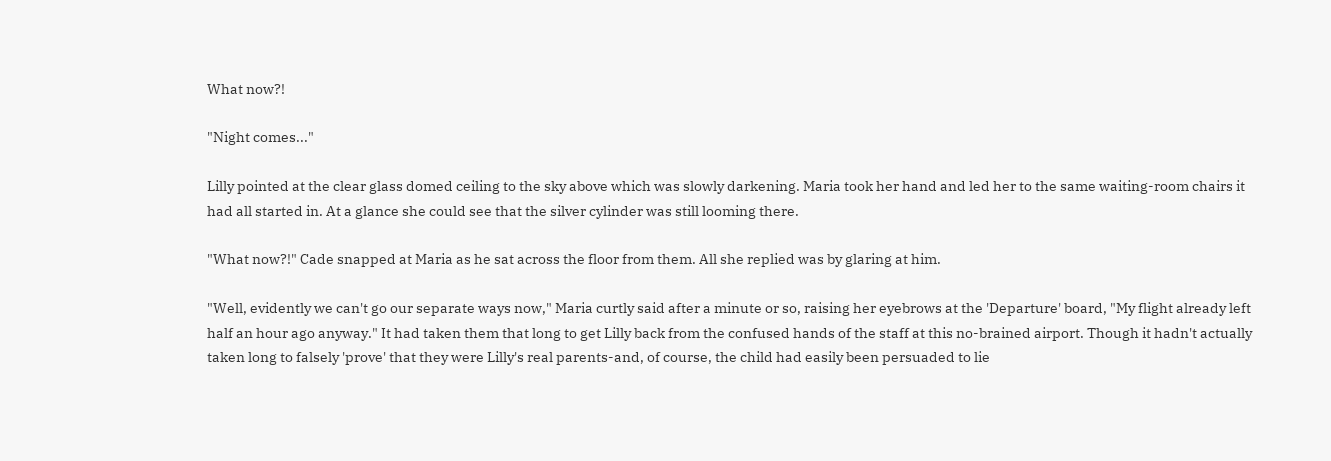What now?!

"Night comes..."

Lilly pointed at the clear glass domed ceiling to the sky above which was slowly darkening. Maria took her hand and led her to the same waiting-room chairs it had all started in. At a glance she could see that the silver cylinder was still looming there.

"What now?!" Cade snapped at Maria as he sat across the floor from them. All she replied was by glaring at him.

"Well, evidently we can't go our separate ways now," Maria curtly said after a minute or so, raising her eyebrows at the 'Departure' board, "My flight already left half an hour ago anyway." It had taken them that long to get Lilly back from the confused hands of the staff at this no-brained airport. Though it hadn't actually taken long to falsely 'prove' that they were Lilly's real parents-and, of course, the child had easily been persuaded to lie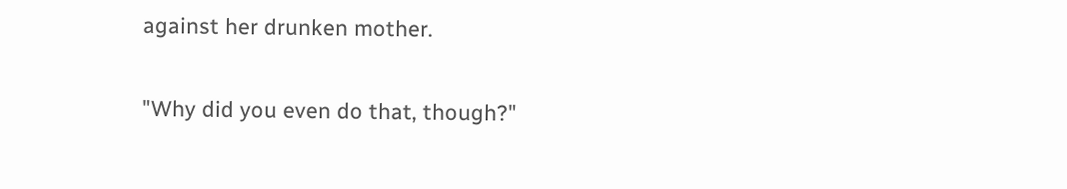against her drunken mother.

"Why did you even do that, though?"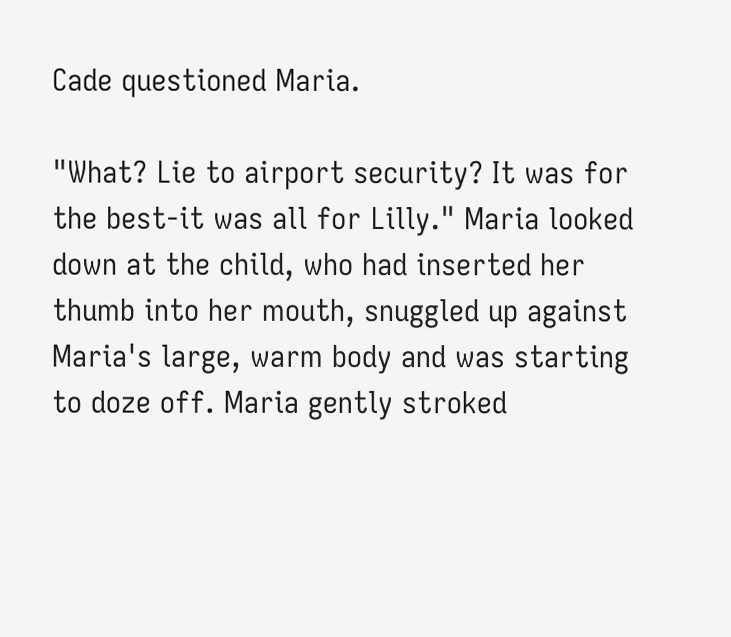Cade questioned Maria.

"What? Lie to airport security? It was for the best-it was all for Lilly." Maria looked down at the child, who had inserted her thumb into her mouth, snuggled up against Maria's large, warm body and was starting to doze off. Maria gently stroked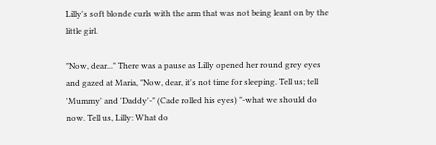Lilly's soft blonde curls with the arm that was not being leant on by the little girl.

"Now, dear..." There was a pause as Lilly opened her round grey eyes and gazed at Maria, "Now, dear, it's not time for sleeping. Tell us; tell 'Mummy' and 'Daddy'-" (Cade rolled his eyes) "-what we should do now. Tell us, Lilly: What do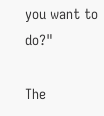you want to do?"

The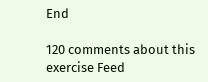End

120 comments about this exercise Feed